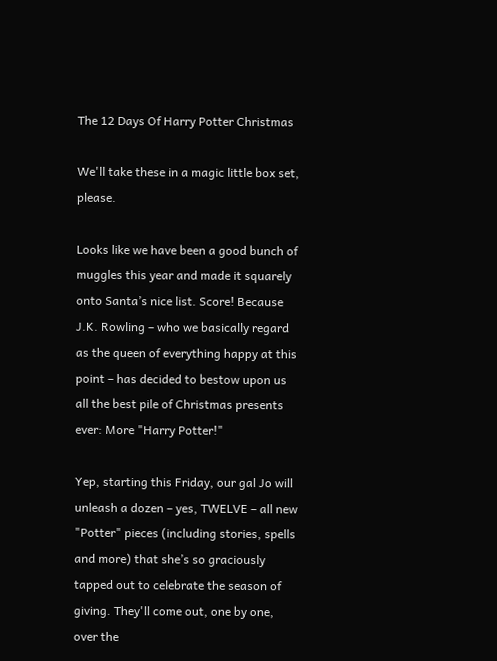The 12 Days Of Harry Potter Christmas

We'll take these in a magic little box set, please.

Looks like we have been a good bunch of muggles this year and made it squarely onto Santa’s nice list. Score! Because J.K. Rowling – who we basically regard as the queen of everything happy at this point – has decided to bestow upon us all the best pile of Christmas presents ever: More "Harry Potter!"

Yep, starting this Friday, our gal Jo will unleash a dozen – yes, TWELVE – all new "Potter" pieces (including stories, spells and more) that she’s so graciously tapped out to celebrate the season of giving. They'll come out, one by one, over the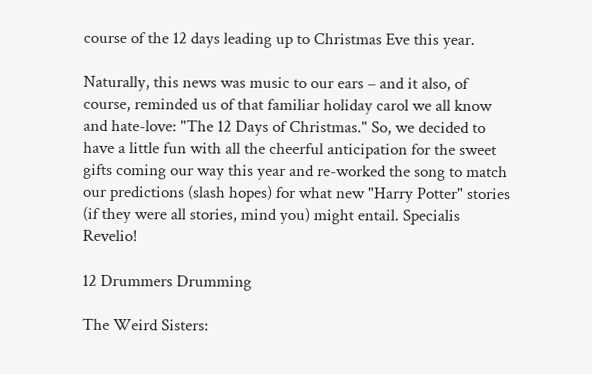course of the 12 days leading up to Christmas Eve this year.

Naturally, this news was music to our ears – and it also, of course, reminded us of that familiar holiday carol we all know and hate-love: "The 12 Days of Christmas." So, we decided to have a little fun with all the cheerful anticipation for the sweet gifts coming our way this year and re-worked the song to match our predictions (slash hopes) for what new "Harry Potter" stories (if they were all stories, mind you) might entail. Specialis Revelio!

12 Drummers Drumming

The Weird Sisters: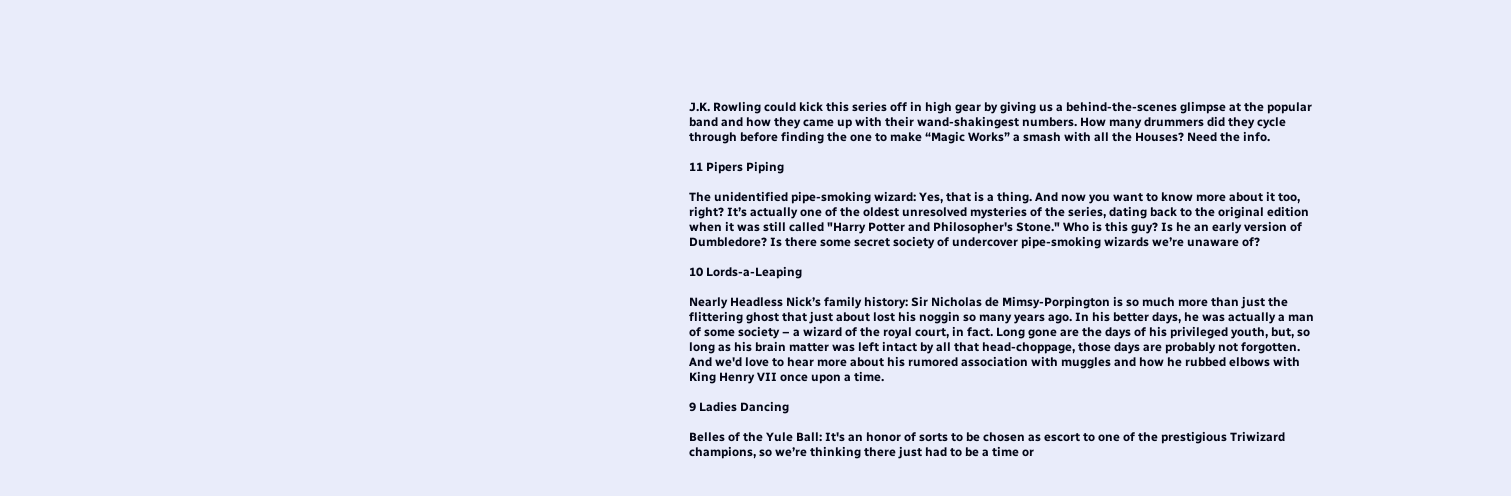J.K. Rowling could kick this series off in high gear by giving us a behind-the-scenes glimpse at the popular band and how they came up with their wand-shakingest numbers. How many drummers did they cycle through before finding the one to make “Magic Works” a smash with all the Houses? Need the info.

11 Pipers Piping

The unidentified pipe-smoking wizard: Yes, that is a thing. And now you want to know more about it too, right? It’s actually one of the oldest unresolved mysteries of the series, dating back to the original edition when it was still called "Harry Potter and Philosopher's Stone." Who is this guy? Is he an early version of Dumbledore? Is there some secret society of undercover pipe-smoking wizards we’re unaware of?

10 Lords-a-Leaping

Nearly Headless Nick’s family history: Sir Nicholas de Mimsy-Porpington is so much more than just the flittering ghost that just about lost his noggin so many years ago. In his better days, he was actually a man of some society – a wizard of the royal court, in fact. Long gone are the days of his privileged youth, but, so long as his brain matter was left intact by all that head-choppage, those days are probably not forgotten. And we'd love to hear more about his rumored association with muggles and how he rubbed elbows with King Henry VII once upon a time.

9 Ladies Dancing

Belles of the Yule Ball: It's an honor of sorts to be chosen as escort to one of the prestigious Triwizard champions, so we’re thinking there just had to be a time or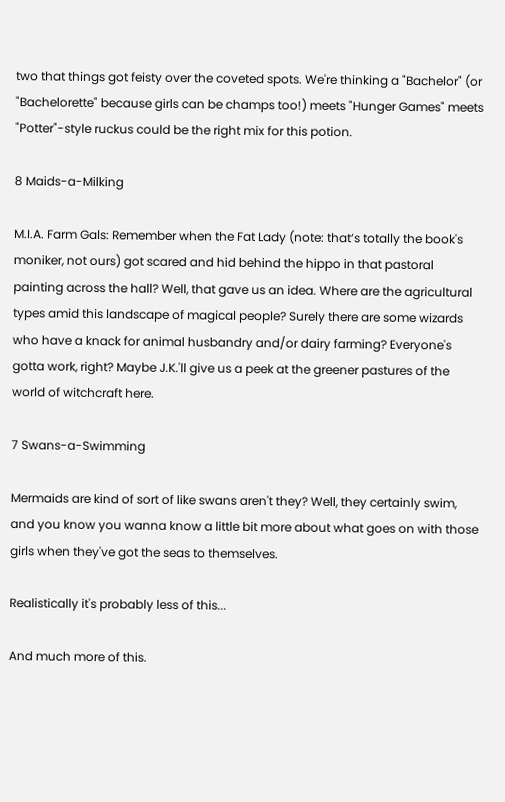two that things got feisty over the coveted spots. We're thinking a "Bachelor" (or "Bachelorette" because girls can be champs too!) meets "Hunger Games" meets "Potter"-style ruckus could be the right mix for this potion.

8 Maids-a-Milking

M.I.A. Farm Gals: Remember when the Fat Lady (note: that’s totally the book's moniker, not ours) got scared and hid behind the hippo in that pastoral painting across the hall? Well, that gave us an idea. Where are the agricultural types amid this landscape of magical people? Surely there are some wizards who have a knack for animal husbandry and/or dairy farming? Everyone's gotta work, right? Maybe J.K.'ll give us a peek at the greener pastures of the world of witchcraft here.

7 Swans-a-Swimming

Mermaids are kind of sort of like swans aren't they? Well, they certainly swim, and you know you wanna know a little bit more about what goes on with those girls when they've got the seas to themselves.

Realistically it's probably less of this...

And much more of this.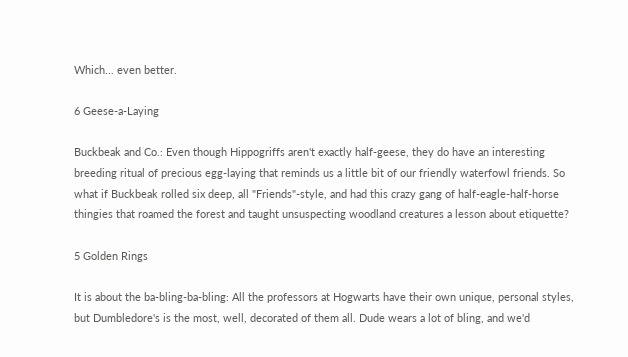Which... even better.

6 Geese-a-Laying

Buckbeak and Co.: Even though Hippogriffs aren't exactly half-geese, they do have an interesting breeding ritual of precious egg-laying that reminds us a little bit of our friendly waterfowl friends. So what if Buckbeak rolled six deep, all "Friends"-style, and had this crazy gang of half-eagle-half-horse thingies that roamed the forest and taught unsuspecting woodland creatures a lesson about etiquette?

5 Golden Rings

It is about the ba-bling-ba-bling: All the professors at Hogwarts have their own unique, personal styles, but Dumbledore's is the most, well, decorated of them all. Dude wears a lot of bling, and we'd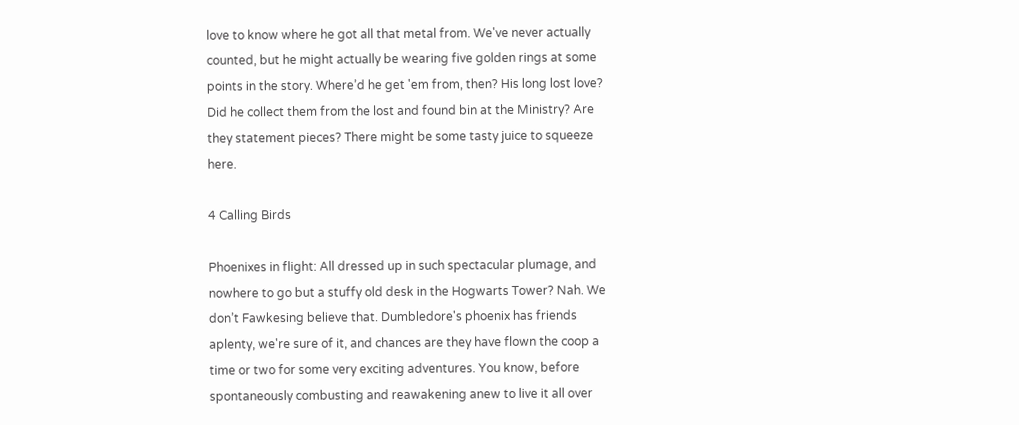love to know where he got all that metal from. We've never actually counted, but he might actually be wearing five golden rings at some points in the story. Where’d he get 'em from, then? His long lost love? Did he collect them from the lost and found bin at the Ministry? Are they statement pieces? There might be some tasty juice to squeeze here.

4 Calling Birds

Phoenixes in flight: All dressed up in such spectacular plumage, and nowhere to go but a stuffy old desk in the Hogwarts Tower? Nah. We don’t Fawkesing believe that. Dumbledore's phoenix has friends aplenty, we're sure of it, and chances are they have flown the coop a time or two for some very exciting adventures. You know, before spontaneously combusting and reawakening anew to live it all over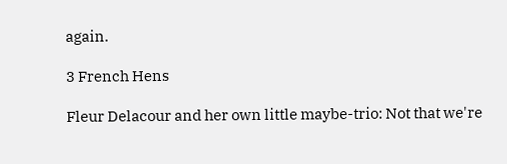again.

3 French Hens

Fleur Delacour and her own little maybe-trio: Not that we're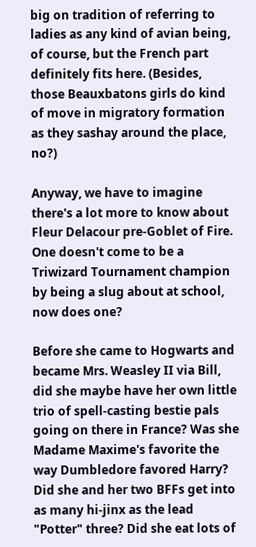big on tradition of referring to ladies as any kind of avian being, of course, but the French part definitely fits here. (Besides, those Beauxbatons girls do kind of move in migratory formation as they sashay around the place, no?)

Anyway, we have to imagine there's a lot more to know about Fleur Delacour pre-Goblet of Fire. One doesn't come to be a Triwizard Tournament champion by being a slug about at school, now does one?

Before she came to Hogwarts and became Mrs. Weasley II via Bill, did she maybe have her own little trio of spell-casting bestie pals going on there in France? Was she Madame Maxime's favorite the way Dumbledore favored Harry? Did she and her two BFFs get into as many hi-jinx as the lead "Potter" three? Did she eat lots of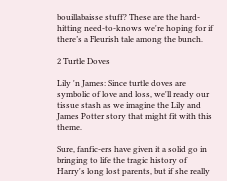bouillabaisse stuff? These are the hard-hitting need-to-knows we're hoping for if there’s a Fleurish tale among the bunch.

2 Turtle Doves

Lily 'n James: Since turtle doves are symbolic of love and loss, we'll ready our tissue stash as we imagine the Lily and James Potter story that might fit with this theme.

Sure, fanfic-ers have given it a solid go in bringing to life the tragic history of Harry's long lost parents, but if she really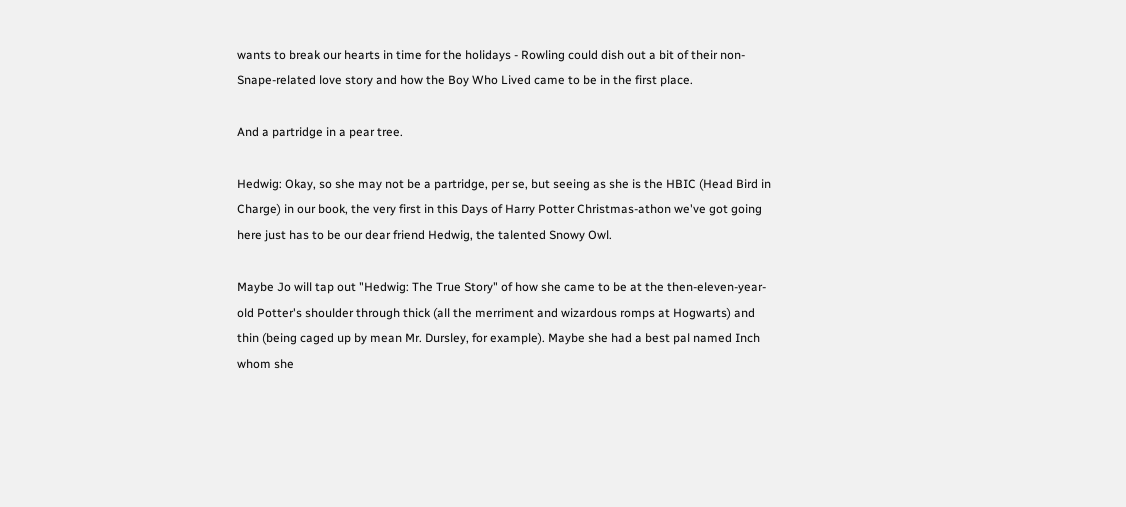wants to break our hearts in time for the holidays - Rowling could dish out a bit of their non-Snape-related love story and how the Boy Who Lived came to be in the first place.

And a partridge in a pear tree.

Hedwig: Okay, so she may not be a partridge, per se, but seeing as she is the HBIC (Head Bird in Charge) in our book, the very first in this Days of Harry Potter Christmas-athon we've got going here just has to be our dear friend Hedwig, the talented Snowy Owl.

Maybe Jo will tap out "Hedwig: The True Story" of how she came to be at the then-eleven-year-old Potter's shoulder through thick (all the merriment and wizardous romps at Hogwarts) and thin (being caged up by mean Mr. Dursley, for example). Maybe she had a best pal named Inch whom she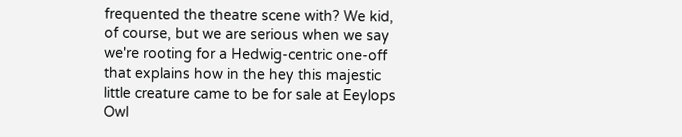frequented the theatre scene with? We kid, of course, but we are serious when we say we're rooting for a Hedwig-centric one-off that explains how in the hey this majestic little creature came to be for sale at Eeylops Owl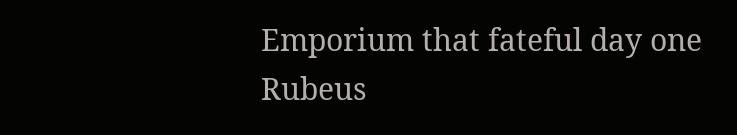Emporium that fateful day one Rubeus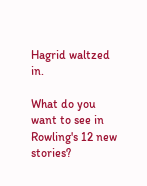Hagrid waltzed in.

What do you want to see in Rowling's 12 new stories?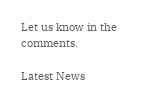Let us know in the comments.

Latest News